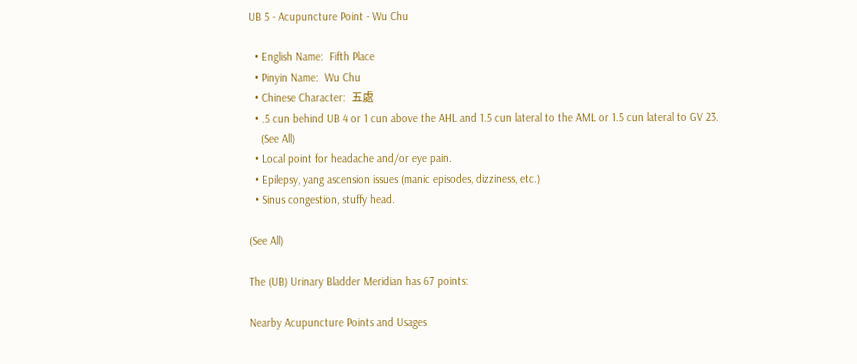UB 5 - Acupuncture Point - Wu Chu

  • English Name:  Fifth Place
  • Pinyin Name:  Wu Chu
  • Chinese Character:  五處
  • .5 cun behind UB 4 or 1 cun above the AHL and 1.5 cun lateral to the AML or 1.5 cun lateral to GV 23.
    (See All)
  • Local point for headache and/or eye pain.
  • Epilepsy, yang ascension issues (manic episodes, dizziness, etc.)
  • Sinus congestion, stuffy head.

(See All)

The (UB) Urinary Bladder Meridian has 67 points:

Nearby Acupuncture Points and Usages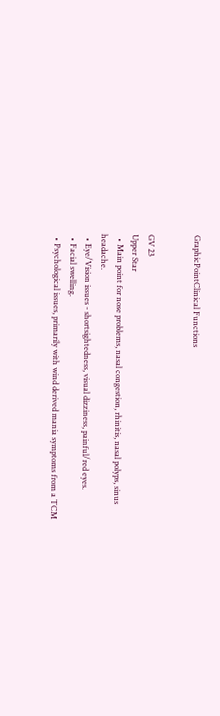GraphicPointClinical Functions


GV 23
Upper Star
  • Main point for nose problems, nasal congestion, rhinitis, nasal polyps, sinus headache.
  • Eye/Vision issues - shortsightedness, visual dizziness, painful/red eyes.
  • Facial swelling.
  • Psychological issues, primarily with wind derived mania symptoms from a TCM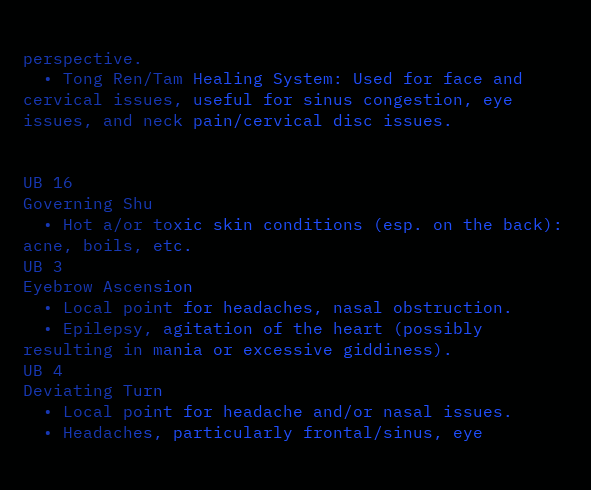perspective.
  • Tong Ren/Tam Healing System: Used for face and cervical issues, useful for sinus congestion, eye issues, and neck pain/cervical disc issues.


UB 16
Governing Shu
  • Hot a/or toxic skin conditions (esp. on the back): acne, boils, etc.
UB 3
Eyebrow Ascension
  • Local point for headaches, nasal obstruction.
  • Epilepsy, agitation of the heart (possibly resulting in mania or excessive giddiness).
UB 4
Deviating Turn
  • Local point for headache and/or nasal issues.
  • Headaches, particularly frontal/sinus, eye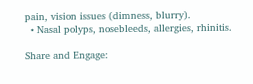pain, vision issues (dimness, blurry).
  • Nasal polyps, nosebleeds, allergies, rhinitis.

Share and Engage: